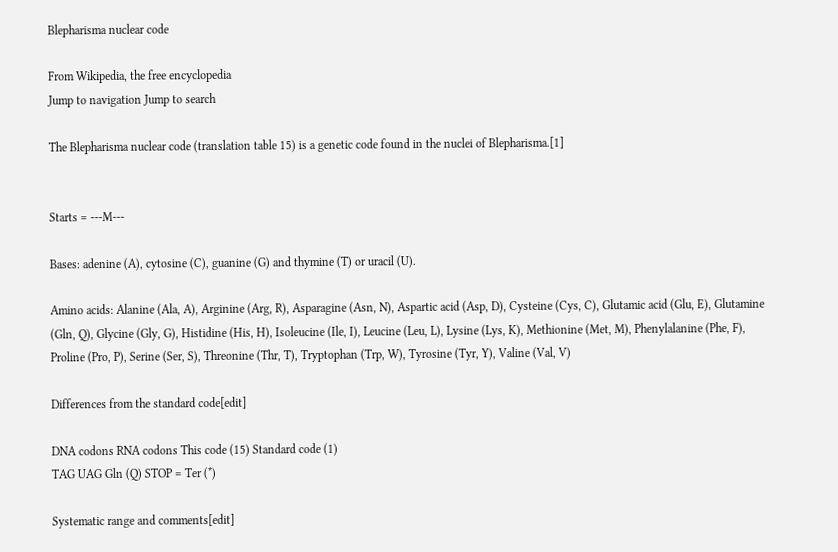Blepharisma nuclear code

From Wikipedia, the free encyclopedia
Jump to navigation Jump to search

The Blepharisma nuclear code (translation table 15) is a genetic code found in the nuclei of Blepharisma.[1]


Starts = ---M---

Bases: adenine (A), cytosine (C), guanine (G) and thymine (T) or uracil (U).

Amino acids: Alanine (Ala, A), Arginine (Arg, R), Asparagine (Asn, N), Aspartic acid (Asp, D), Cysteine (Cys, C), Glutamic acid (Glu, E), Glutamine (Gln, Q), Glycine (Gly, G), Histidine (His, H), Isoleucine (Ile, I), Leucine (Leu, L), Lysine (Lys, K), Methionine (Met, M), Phenylalanine (Phe, F), Proline (Pro, P), Serine (Ser, S), Threonine (Thr, T), Tryptophan (Trp, W), Tyrosine (Tyr, Y), Valine (Val, V)

Differences from the standard code[edit]

DNA codons RNA codons This code (15) Standard code (1)
TAG UAG Gln (Q) STOP = Ter (*)

Systematic range and comments[edit]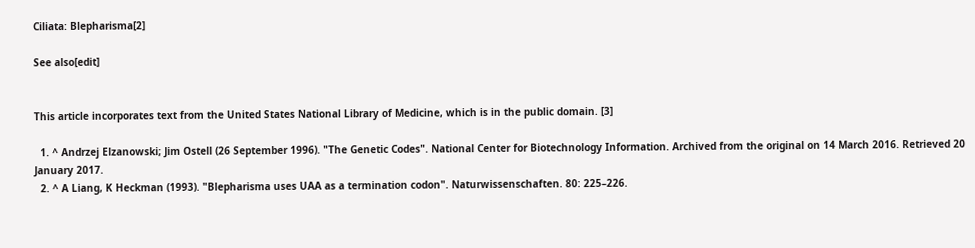Ciliata: Blepharisma[2]

See also[edit]


This article incorporates text from the United States National Library of Medicine, which is in the public domain. [3]

  1. ^ Andrzej Elzanowski; Jim Ostell (26 September 1996). "The Genetic Codes". National Center for Biotechnology Information. Archived from the original on 14 March 2016. Retrieved 20 January 2017.
  2. ^ A Liang, K Heckman (1993). "Blepharisma uses UAA as a termination codon". Naturwissenschaften. 80: 225–226.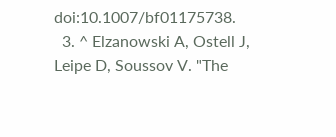doi:10.1007/bf01175738.
  3. ^ Elzanowski A, Ostell J, Leipe D, Soussov V. "The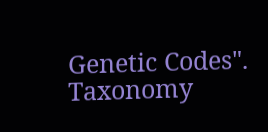Genetic Codes". Taxonomy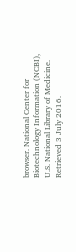browser. National Center for Biotechnology Information (NCBI), U.S. National Library of Medicine. Retrieved 3 July 2016.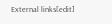External links[edit]